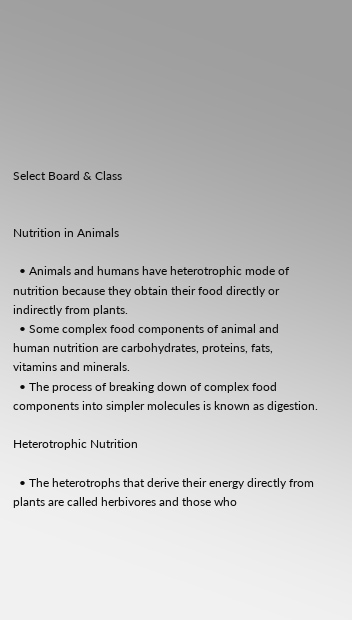Select Board & Class


Nutrition in Animals

  • Animals and humans have heterotrophic mode of nutrition because they obtain their food directly or indirectly from plants.
  • Some complex food components of animal and human nutrition are carbohydrates, proteins, fats, vitamins and minerals.
  • The process of breaking down of complex food components into simpler molecules is known as digestion.

Heterotrophic Nutrition

  • The heterotrophs that derive their energy directly from plants are called herbivores and those who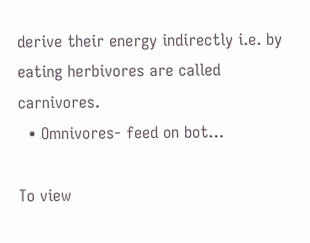derive their energy indirectly i.e. by eating herbivores are called carnivores.
  • Omnivores- feed on bot…

To view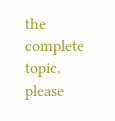the complete topic, please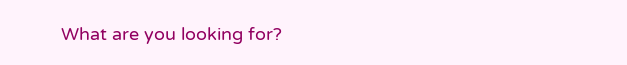What are you looking for?